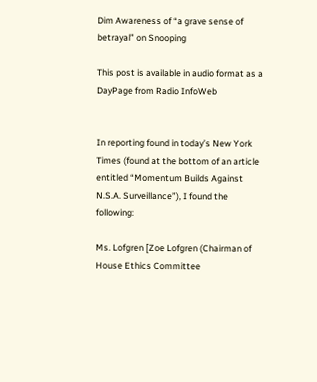Dim Awareness of “a grave sense of betrayal” on Snooping

This post is available in audio format as a DayPage from Radio InfoWeb


In reporting found in today’s New York Times (found at the bottom of an article entitled “Momentum Builds Against N.S.A. Surveillance”), I found the following:

Ms. Lofgren [Zoe Lofgren (Chairman of House Ethics Committee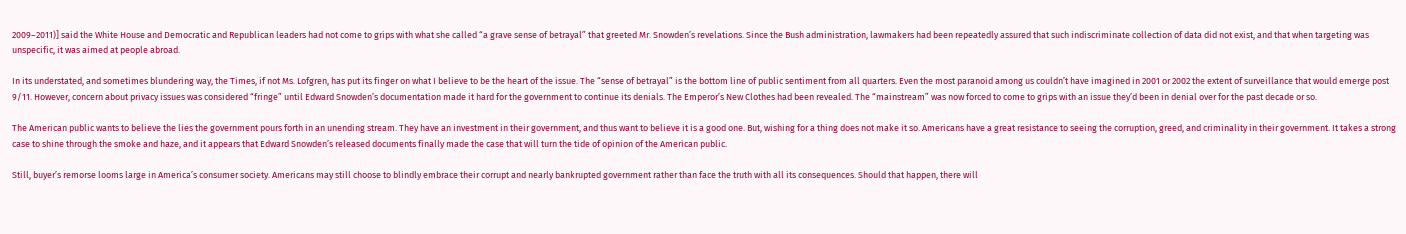2009–2011)] said the White House and Democratic and Republican leaders had not come to grips with what she called “a grave sense of betrayal” that greeted Mr. Snowden’s revelations. Since the Bush administration, lawmakers had been repeatedly assured that such indiscriminate collection of data did not exist, and that when targeting was unspecific, it was aimed at people abroad.

In its understated, and sometimes blundering way, the Times, if not Ms. Lofgren, has put its finger on what I believe to be the heart of the issue. The “sense of betrayal” is the bottom line of public sentiment from all quarters. Even the most paranoid among us couldn’t have imagined in 2001 or 2002 the extent of surveillance that would emerge post 9/11. However, concern about privacy issues was considered “fringe” until Edward Snowden’s documentation made it hard for the government to continue its denials. The Emperor’s New Clothes had been revealed. The “mainstream” was now forced to come to grips with an issue they’d been in denial over for the past decade or so.

The American public wants to believe the lies the government pours forth in an unending stream. They have an investment in their government, and thus want to believe it is a good one. But, wishing for a thing does not make it so. Americans have a great resistance to seeing the corruption, greed, and criminality in their government. It takes a strong case to shine through the smoke and haze, and it appears that Edward Snowden’s released documents finally made the case that will turn the tide of opinion of the American public.

Still, buyer’s remorse looms large in America’s consumer society. Americans may still choose to blindly embrace their corrupt and nearly bankrupted government rather than face the truth with all its consequences. Should that happen, there will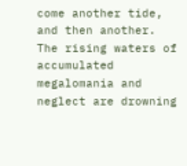come another tide, and then another. The rising waters of accumulated megalomania and neglect are drowning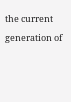the current generation of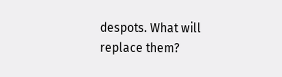despots. What will replace them?